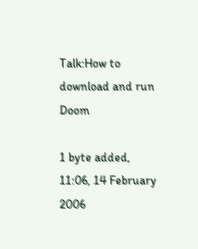Talk:How to download and run Doom

1 byte added, 11:06, 14 February 2006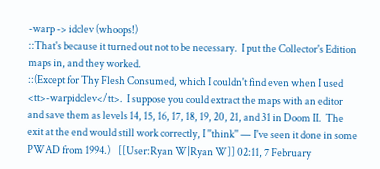-warp -> idclev (whoops!)
::That's because it turned out not to be necessary.  I put the Collector's Edition maps in, and they worked.
::(Except for Thy Flesh Consumed, which I couldn't find even when I used <tt>-warpidclev</tt>.  I suppose you could extract the maps with an editor and save them as levels 14, 15, 16, 17, 18, 19, 20, 21, and 31 in Doom II.  The exit at the end would still work correctly, I ''think'' — I've seen it done in some PWAD from 1994.)    [[User:Ryan W|Ryan W]] 02:11, 7 February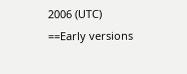2006 (UTC)
==Early versions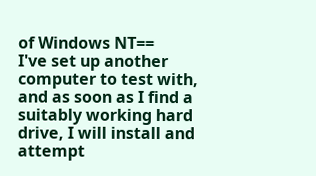of Windows NT==
I've set up another computer to test with, and as soon as I find a suitably working hard drive, I will install and attempt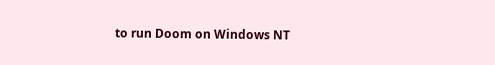to run Doom on Windows NT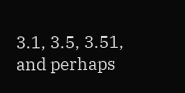3.1, 3.5, 3.51, and perhaps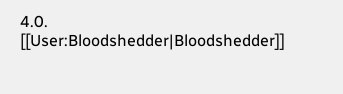4.0. [[User:Bloodshedder|Bloodshedder]]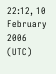22:12, 10 February 2006 (UTC)